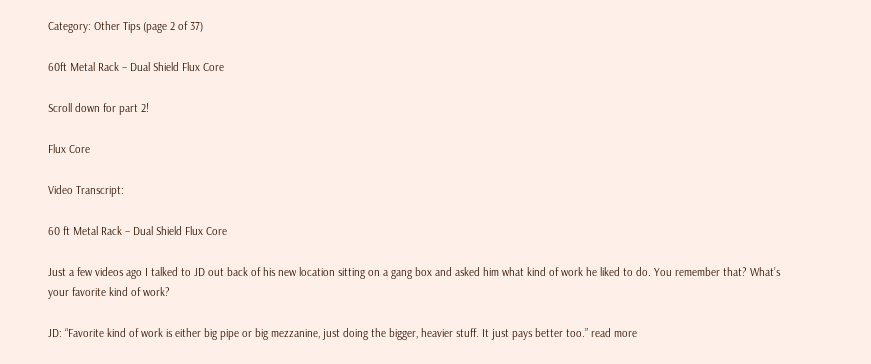Category: Other Tips (page 2 of 37)

60ft Metal Rack – Dual Shield Flux Core

Scroll down for part 2!

Flux Core

Video Transcript:

60 ft Metal Rack – Dual Shield Flux Core

Just a few videos ago I talked to JD out back of his new location sitting on a gang box and asked him what kind of work he liked to do. You remember that? What’s your favorite kind of work?

JD: “Favorite kind of work is either big pipe or big mezzanine, just doing the bigger, heavier stuff. It just pays better too.” read more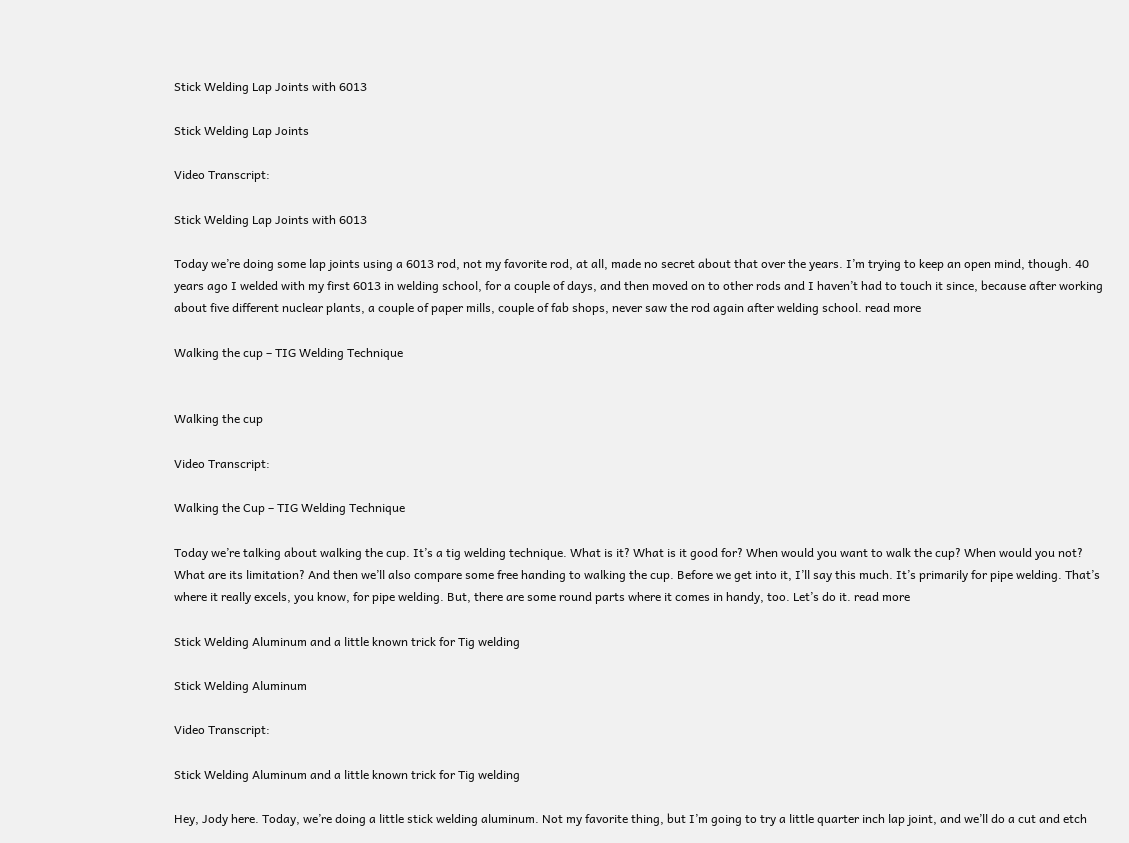Stick Welding Lap Joints with 6013

Stick Welding Lap Joints

Video Transcript:

Stick Welding Lap Joints with 6013

Today we’re doing some lap joints using a 6013 rod, not my favorite rod, at all, made no secret about that over the years. I’m trying to keep an open mind, though. 40 years ago I welded with my first 6013 in welding school, for a couple of days, and then moved on to other rods and I haven’t had to touch it since, because after working about five different nuclear plants, a couple of paper mills, couple of fab shops, never saw the rod again after welding school. read more

Walking the cup – TIG Welding Technique


Walking the cup

Video Transcript:

Walking the Cup – TIG Welding Technique

Today we’re talking about walking the cup. It’s a tig welding technique. What is it? What is it good for? When would you want to walk the cup? When would you not? What are its limitation? And then we’ll also compare some free handing to walking the cup. Before we get into it, I’ll say this much. It’s primarily for pipe welding. That’s where it really excels, you know, for pipe welding. But, there are some round parts where it comes in handy, too. Let’s do it. read more

Stick Welding Aluminum and a little known trick for Tig welding

Stick Welding Aluminum

Video Transcript:

Stick Welding Aluminum and a little known trick for Tig welding

Hey, Jody here. Today, we’re doing a little stick welding aluminum. Not my favorite thing, but I’m going to try a little quarter inch lap joint, and we’ll do a cut and etch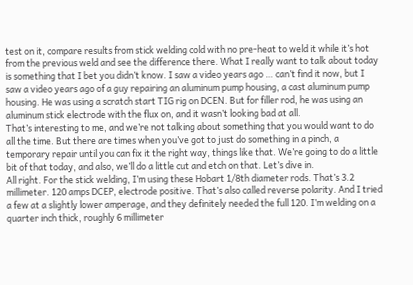test on it, compare results from stick welding cold with no pre-heat to weld it while it’s hot from the previous weld and see the difference there. What I really want to talk about today is something that I bet you didn’t know. I saw a video years ago … can’t find it now, but I saw a video years ago of a guy repairing an aluminum pump housing, a cast aluminum pump housing. He was using a scratch start TIG rig on DCEN. But for filler rod, he was using an aluminum stick electrode with the flux on, and it wasn’t looking bad at all.
That’s interesting to me, and we’re not talking about something that you would want to do all the time. But there are times when you’ve got to just do something in a pinch, a temporary repair until you can fix it the right way, things like that. We’re going to do a little bit of that today, and also, we’ll do a little cut and etch on that. Let’s dive in.
All right. For the stick welding, I’m using these Hobart 1/8th diameter rods. That’s 3.2 millimeter. 120 amps DCEP, electrode positive. That’s also called reverse polarity. And I tried a few at a slightly lower amperage, and they definitely needed the full 120. I’m welding on a quarter inch thick, roughly 6 millimeter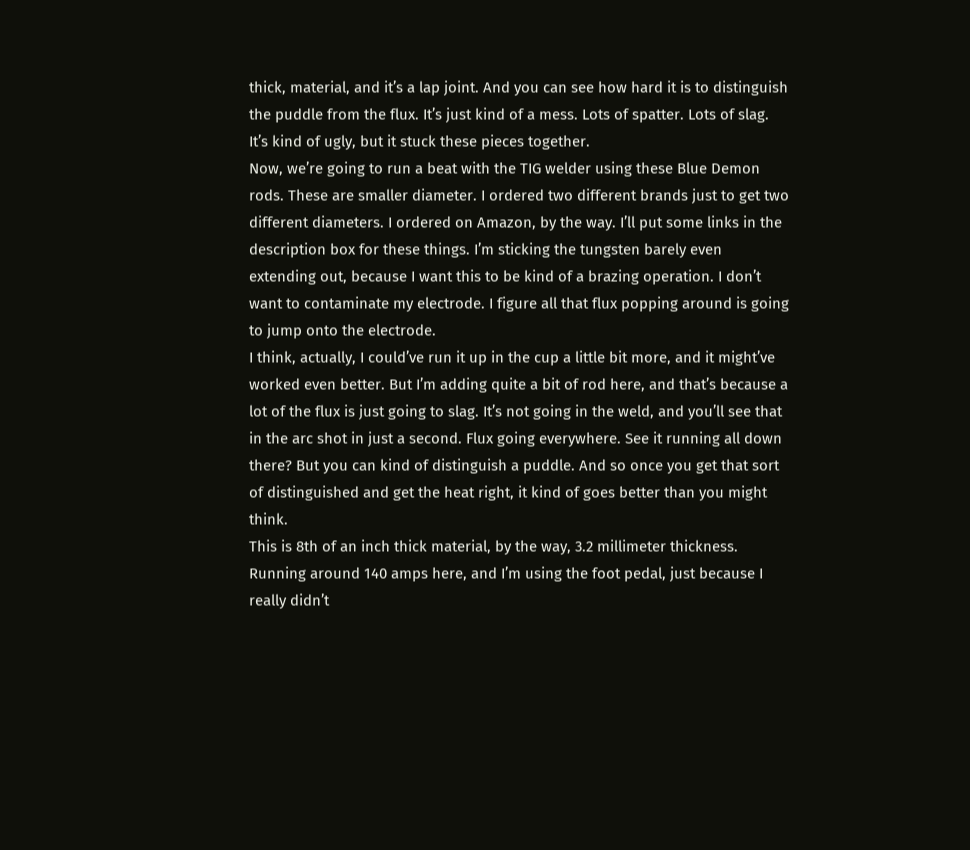thick, material, and it’s a lap joint. And you can see how hard it is to distinguish the puddle from the flux. It’s just kind of a mess. Lots of spatter. Lots of slag. It’s kind of ugly, but it stuck these pieces together.
Now, we’re going to run a beat with the TIG welder using these Blue Demon rods. These are smaller diameter. I ordered two different brands just to get two different diameters. I ordered on Amazon, by the way. I’ll put some links in the description box for these things. I’m sticking the tungsten barely even extending out, because I want this to be kind of a brazing operation. I don’t want to contaminate my electrode. I figure all that flux popping around is going to jump onto the electrode.
I think, actually, I could’ve run it up in the cup a little bit more, and it might’ve worked even better. But I’m adding quite a bit of rod here, and that’s because a lot of the flux is just going to slag. It’s not going in the weld, and you’ll see that in the arc shot in just a second. Flux going everywhere. See it running all down there? But you can kind of distinguish a puddle. And so once you get that sort of distinguished and get the heat right, it kind of goes better than you might think.
This is 8th of an inch thick material, by the way, 3.2 millimeter thickness. Running around 140 amps here, and I’m using the foot pedal, just because I really didn’t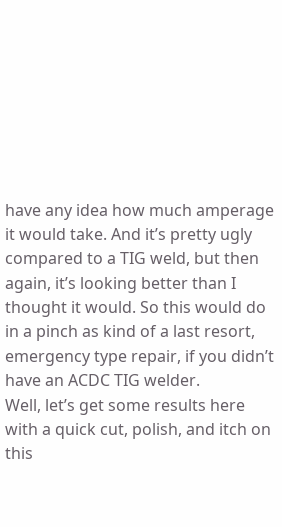have any idea how much amperage it would take. And it’s pretty ugly compared to a TIG weld, but then again, it’s looking better than I thought it would. So this would do in a pinch as kind of a last resort, emergency type repair, if you didn’t have an ACDC TIG welder.
Well, let’s get some results here with a quick cut, polish, and itch on this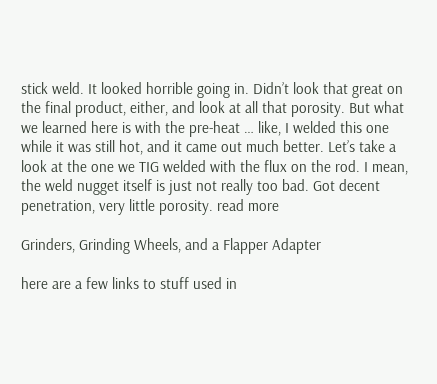stick weld. It looked horrible going in. Didn’t look that great on the final product, either, and look at all that porosity. But what we learned here is with the pre-heat … like, I welded this one while it was still hot, and it came out much better. Let’s take a look at the one we TIG welded with the flux on the rod. I mean, the weld nugget itself is just not really too bad. Got decent penetration, very little porosity. read more

Grinders, Grinding Wheels, and a Flapper Adapter

here are a few links to stuff used in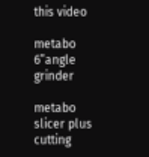this video

metabo 6”angle grinder

metabo slicer plus cutting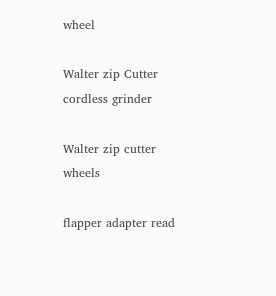wheel

Walter zip Cutter cordless grinder

Walter zip cutter wheels

flapper adapter read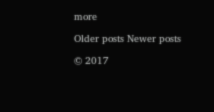more

Older posts Newer posts

© 2017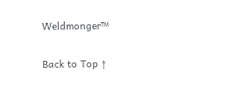Weldmonger™

Back to Top ↑